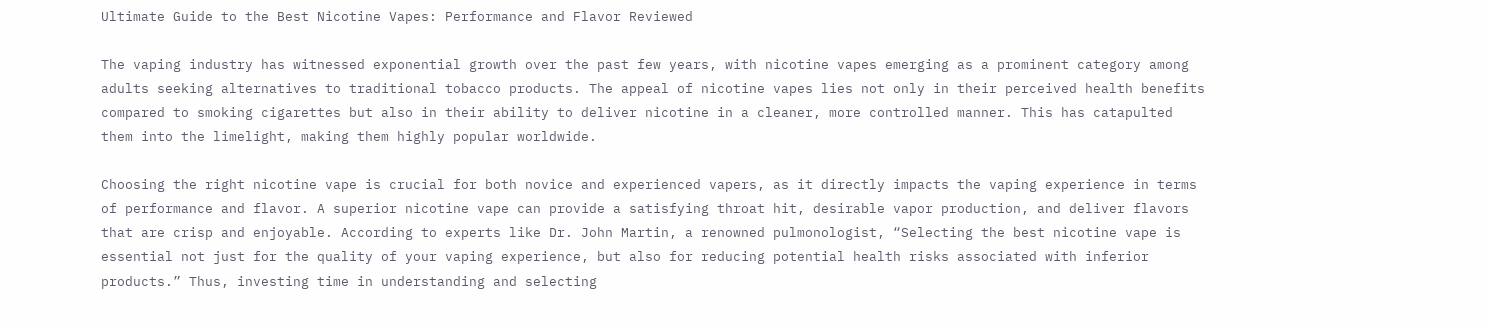Ultimate Guide to the Best Nicotine Vapes: Performance and Flavor Reviewed

The vaping industry has witnessed exponential growth over the past few years, with nicotine vapes emerging as a prominent category among adults seeking alternatives to traditional tobacco products. The appeal of nicotine vapes lies not only in their perceived health benefits compared to smoking cigarettes but also in their ability to deliver nicotine in a cleaner, more controlled manner. This has catapulted them into the limelight, making them highly popular worldwide.

Choosing the right nicotine vape is crucial for both novice and experienced vapers, as it directly impacts the vaping experience in terms of performance and flavor. A superior nicotine vape can provide a satisfying throat hit, desirable vapor production, and deliver flavors that are crisp and enjoyable. According to experts like Dr. John Martin, a renowned pulmonologist, “Selecting the best nicotine vape is essential not just for the quality of your vaping experience, but also for reducing potential health risks associated with inferior products.” Thus, investing time in understanding and selecting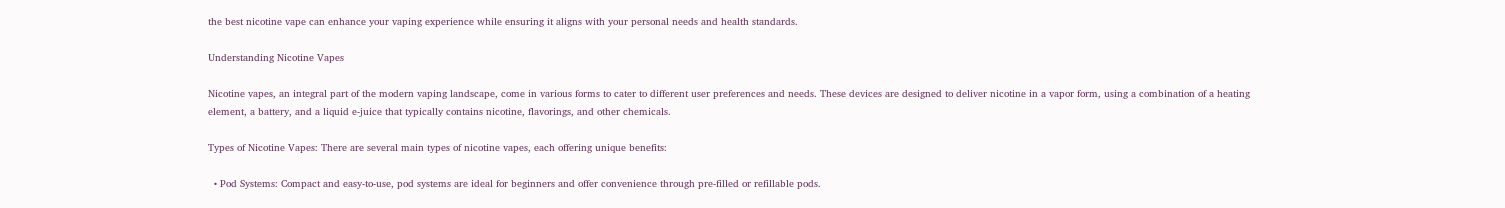the best nicotine vape can enhance your vaping experience while ensuring it aligns with your personal needs and health standards.

Understanding Nicotine Vapes

Nicotine vapes, an integral part of the modern vaping landscape, come in various forms to cater to different user preferences and needs. These devices are designed to deliver nicotine in a vapor form, using a combination of a heating element, a battery, and a liquid e-juice that typically contains nicotine, flavorings, and other chemicals.

Types of Nicotine Vapes: There are several main types of nicotine vapes, each offering unique benefits:

  • Pod Systems: Compact and easy-to-use, pod systems are ideal for beginners and offer convenience through pre-filled or refillable pods.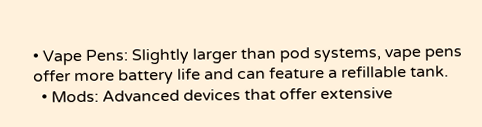• Vape Pens: Slightly larger than pod systems, vape pens offer more battery life and can feature a refillable tank.
  • Mods: Advanced devices that offer extensive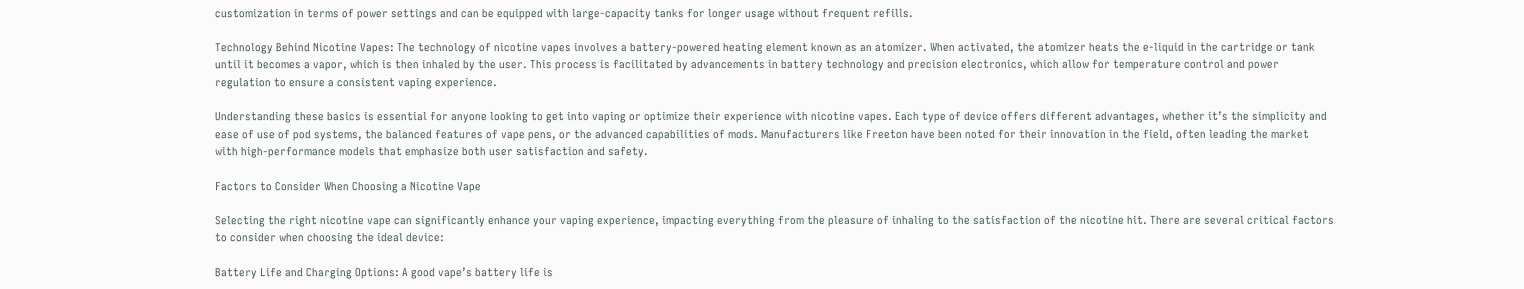customization in terms of power settings and can be equipped with large-capacity tanks for longer usage without frequent refills.

Technology Behind Nicotine Vapes: The technology of nicotine vapes involves a battery-powered heating element known as an atomizer. When activated, the atomizer heats the e-liquid in the cartridge or tank until it becomes a vapor, which is then inhaled by the user. This process is facilitated by advancements in battery technology and precision electronics, which allow for temperature control and power regulation to ensure a consistent vaping experience.

Understanding these basics is essential for anyone looking to get into vaping or optimize their experience with nicotine vapes. Each type of device offers different advantages, whether it’s the simplicity and ease of use of pod systems, the balanced features of vape pens, or the advanced capabilities of mods. Manufacturers like Freeton have been noted for their innovation in the field, often leading the market with high-performance models that emphasize both user satisfaction and safety.

Factors to Consider When Choosing a Nicotine Vape

Selecting the right nicotine vape can significantly enhance your vaping experience, impacting everything from the pleasure of inhaling to the satisfaction of the nicotine hit. There are several critical factors to consider when choosing the ideal device:

Battery Life and Charging Options: A good vape’s battery life is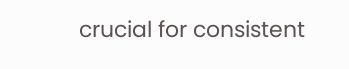crucial for consistent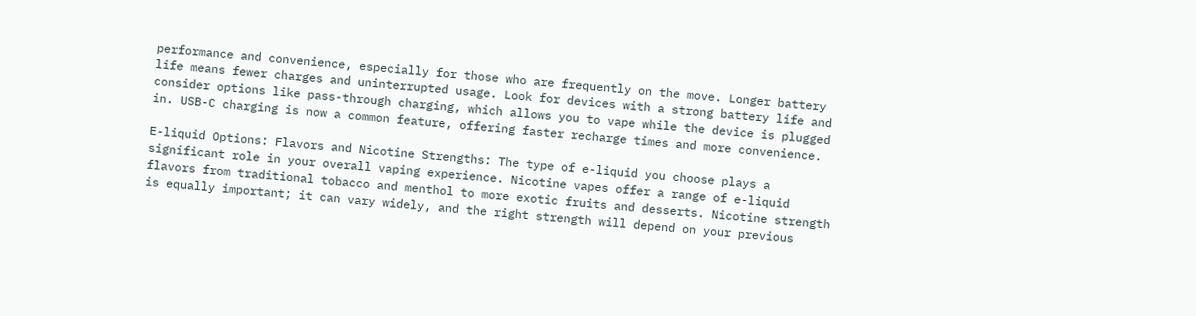performance and convenience, especially for those who are frequently on the move. Longer battery life means fewer charges and uninterrupted usage. Look for devices with a strong battery life and consider options like pass-through charging, which allows you to vape while the device is plugged in. USB-C charging is now a common feature, offering faster recharge times and more convenience.

E-liquid Options: Flavors and Nicotine Strengths: The type of e-liquid you choose plays a significant role in your overall vaping experience. Nicotine vapes offer a range of e-liquid flavors from traditional tobacco and menthol to more exotic fruits and desserts. Nicotine strength is equally important; it can vary widely, and the right strength will depend on your previous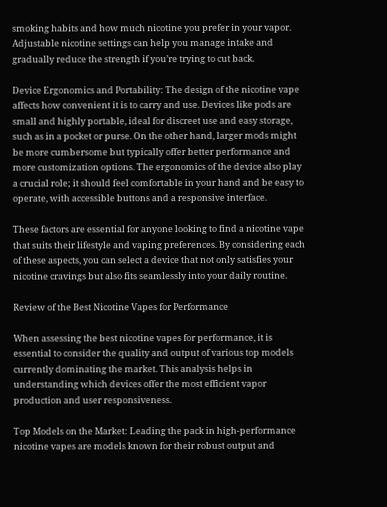smoking habits and how much nicotine you prefer in your vapor. Adjustable nicotine settings can help you manage intake and gradually reduce the strength if you’re trying to cut back.

Device Ergonomics and Portability: The design of the nicotine vape affects how convenient it is to carry and use. Devices like pods are small and highly portable, ideal for discreet use and easy storage, such as in a pocket or purse. On the other hand, larger mods might be more cumbersome but typically offer better performance and more customization options. The ergonomics of the device also play a crucial role; it should feel comfortable in your hand and be easy to operate, with accessible buttons and a responsive interface.

These factors are essential for anyone looking to find a nicotine vape that suits their lifestyle and vaping preferences. By considering each of these aspects, you can select a device that not only satisfies your nicotine cravings but also fits seamlessly into your daily routine.

Review of the Best Nicotine Vapes for Performance

When assessing the best nicotine vapes for performance, it is essential to consider the quality and output of various top models currently dominating the market. This analysis helps in understanding which devices offer the most efficient vapor production and user responsiveness.

Top Models on the Market: Leading the pack in high-performance nicotine vapes are models known for their robust output and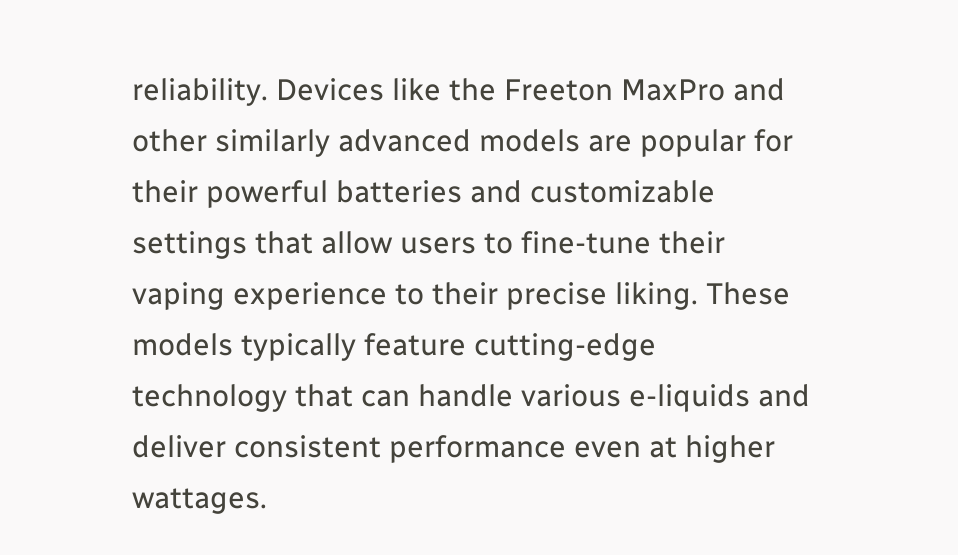reliability. Devices like the Freeton MaxPro and other similarly advanced models are popular for their powerful batteries and customizable settings that allow users to fine-tune their vaping experience to their precise liking. These models typically feature cutting-edge technology that can handle various e-liquids and deliver consistent performance even at higher wattages.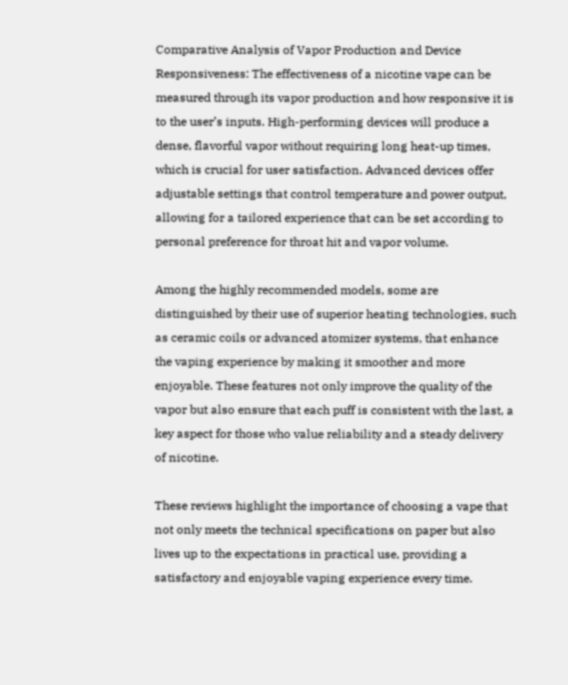Comparative Analysis of Vapor Production and Device Responsiveness: The effectiveness of a nicotine vape can be measured through its vapor production and how responsive it is to the user’s inputs. High-performing devices will produce a dense, flavorful vapor without requiring long heat-up times, which is crucial for user satisfaction. Advanced devices offer adjustable settings that control temperature and power output, allowing for a tailored experience that can be set according to personal preference for throat hit and vapor volume.

Among the highly recommended models, some are distinguished by their use of superior heating technologies, such as ceramic coils or advanced atomizer systems, that enhance the vaping experience by making it smoother and more enjoyable. These features not only improve the quality of the vapor but also ensure that each puff is consistent with the last, a key aspect for those who value reliability and a steady delivery of nicotine.

These reviews highlight the importance of choosing a vape that not only meets the technical specifications on paper but also lives up to the expectations in practical use, providing a satisfactory and enjoyable vaping experience every time.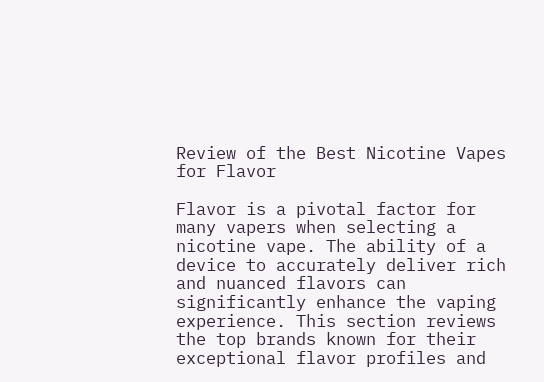Review of the Best Nicotine Vapes for Flavor

Flavor is a pivotal factor for many vapers when selecting a nicotine vape. The ability of a device to accurately deliver rich and nuanced flavors can significantly enhance the vaping experience. This section reviews the top brands known for their exceptional flavor profiles and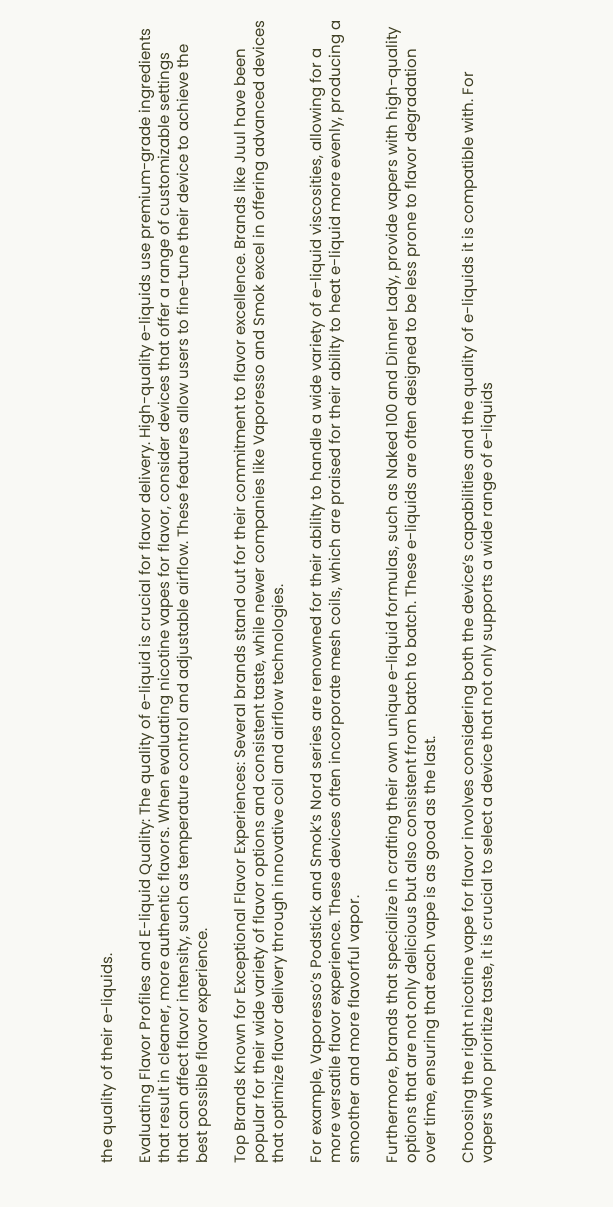the quality of their e-liquids.

Evaluating Flavor Profiles and E-liquid Quality: The quality of e-liquid is crucial for flavor delivery. High-quality e-liquids use premium-grade ingredients that result in cleaner, more authentic flavors. When evaluating nicotine vapes for flavor, consider devices that offer a range of customizable settings that can affect flavor intensity, such as temperature control and adjustable airflow. These features allow users to fine-tune their device to achieve the best possible flavor experience.

Top Brands Known for Exceptional Flavor Experiences: Several brands stand out for their commitment to flavor excellence. Brands like Juul have been popular for their wide variety of flavor options and consistent taste, while newer companies like Vaporesso and Smok excel in offering advanced devices that optimize flavor delivery through innovative coil and airflow technologies.

For example, Vaporesso’s Podstick and Smok’s Nord series are renowned for their ability to handle a wide variety of e-liquid viscosities, allowing for a more versatile flavor experience. These devices often incorporate mesh coils, which are praised for their ability to heat e-liquid more evenly, producing a smoother and more flavorful vapor.

Furthermore, brands that specialize in crafting their own unique e-liquid formulas, such as Naked 100 and Dinner Lady, provide vapers with high-quality options that are not only delicious but also consistent from batch to batch. These e-liquids are often designed to be less prone to flavor degradation over time, ensuring that each vape is as good as the last.

Choosing the right nicotine vape for flavor involves considering both the device’s capabilities and the quality of e-liquids it is compatible with. For vapers who prioritize taste, it is crucial to select a device that not only supports a wide range of e-liquids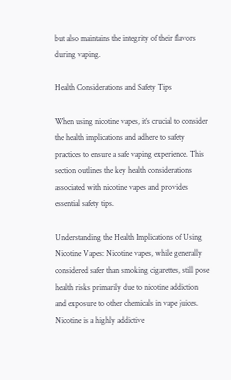but also maintains the integrity of their flavors during vaping.

Health Considerations and Safety Tips

When using nicotine vapes, it’s crucial to consider the health implications and adhere to safety practices to ensure a safe vaping experience. This section outlines the key health considerations associated with nicotine vapes and provides essential safety tips.

Understanding the Health Implications of Using Nicotine Vapes: Nicotine vapes, while generally considered safer than smoking cigarettes, still pose health risks primarily due to nicotine addiction and exposure to other chemicals in vape juices. Nicotine is a highly addictive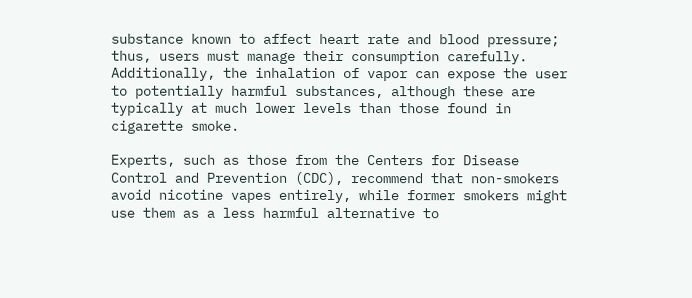substance known to affect heart rate and blood pressure; thus, users must manage their consumption carefully. Additionally, the inhalation of vapor can expose the user to potentially harmful substances, although these are typically at much lower levels than those found in cigarette smoke.

Experts, such as those from the Centers for Disease Control and Prevention (CDC), recommend that non-smokers avoid nicotine vapes entirely, while former smokers might use them as a less harmful alternative to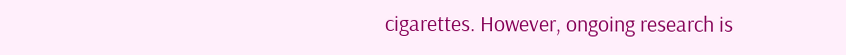cigarettes. However, ongoing research is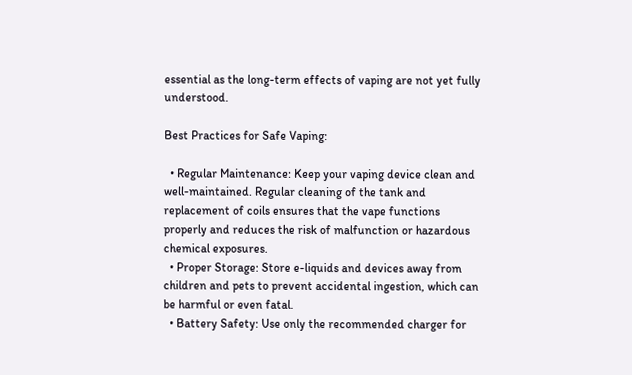essential as the long-term effects of vaping are not yet fully understood.

Best Practices for Safe Vaping:

  • Regular Maintenance: Keep your vaping device clean and well-maintained. Regular cleaning of the tank and replacement of coils ensures that the vape functions properly and reduces the risk of malfunction or hazardous chemical exposures.
  • Proper Storage: Store e-liquids and devices away from children and pets to prevent accidental ingestion, which can be harmful or even fatal.
  • Battery Safety: Use only the recommended charger for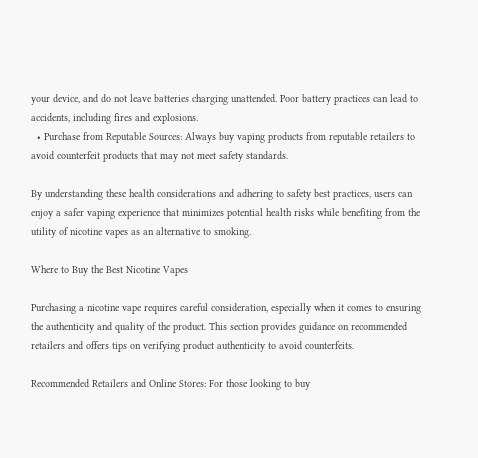your device, and do not leave batteries charging unattended. Poor battery practices can lead to accidents, including fires and explosions.
  • Purchase from Reputable Sources: Always buy vaping products from reputable retailers to avoid counterfeit products that may not meet safety standards.

By understanding these health considerations and adhering to safety best practices, users can enjoy a safer vaping experience that minimizes potential health risks while benefiting from the utility of nicotine vapes as an alternative to smoking.

Where to Buy the Best Nicotine Vapes

Purchasing a nicotine vape requires careful consideration, especially when it comes to ensuring the authenticity and quality of the product. This section provides guidance on recommended retailers and offers tips on verifying product authenticity to avoid counterfeits.

Recommended Retailers and Online Stores: For those looking to buy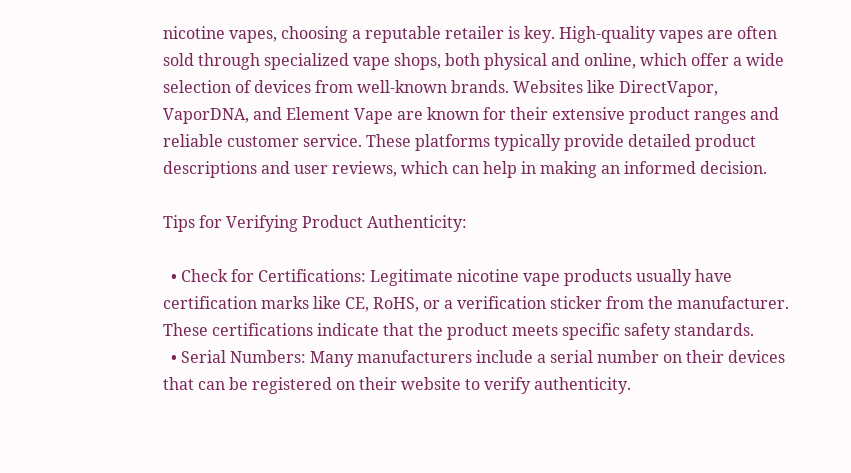nicotine vapes, choosing a reputable retailer is key. High-quality vapes are often sold through specialized vape shops, both physical and online, which offer a wide selection of devices from well-known brands. Websites like DirectVapor, VaporDNA, and Element Vape are known for their extensive product ranges and reliable customer service. These platforms typically provide detailed product descriptions and user reviews, which can help in making an informed decision.

Tips for Verifying Product Authenticity:

  • Check for Certifications: Legitimate nicotine vape products usually have certification marks like CE, RoHS, or a verification sticker from the manufacturer. These certifications indicate that the product meets specific safety standards.
  • Serial Numbers: Many manufacturers include a serial number on their devices that can be registered on their website to verify authenticity.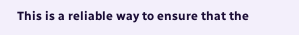This is a reliable way to ensure that the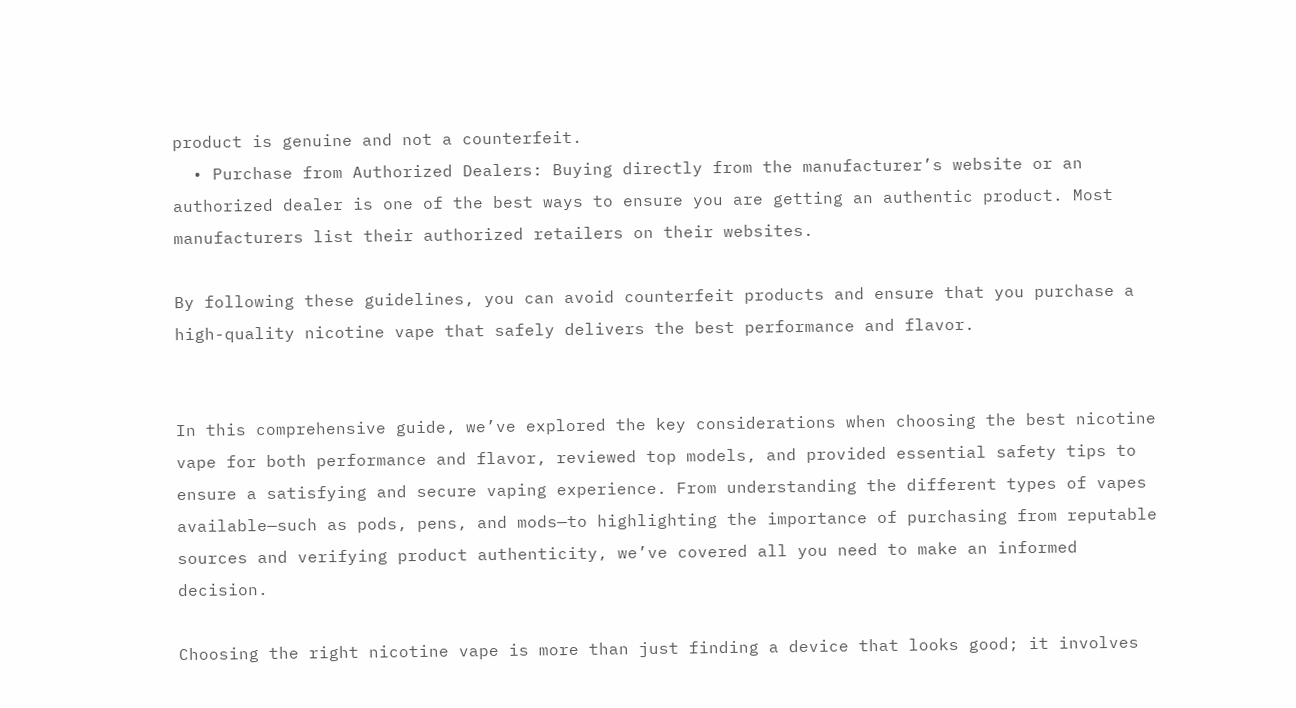product is genuine and not a counterfeit.
  • Purchase from Authorized Dealers: Buying directly from the manufacturer’s website or an authorized dealer is one of the best ways to ensure you are getting an authentic product. Most manufacturers list their authorized retailers on their websites.

By following these guidelines, you can avoid counterfeit products and ensure that you purchase a high-quality nicotine vape that safely delivers the best performance and flavor.


In this comprehensive guide, we’ve explored the key considerations when choosing the best nicotine vape for both performance and flavor, reviewed top models, and provided essential safety tips to ensure a satisfying and secure vaping experience. From understanding the different types of vapes available—such as pods, pens, and mods—to highlighting the importance of purchasing from reputable sources and verifying product authenticity, we’ve covered all you need to make an informed decision.

Choosing the right nicotine vape is more than just finding a device that looks good; it involves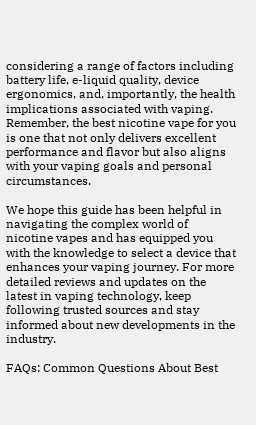considering a range of factors including battery life, e-liquid quality, device ergonomics, and, importantly, the health implications associated with vaping. Remember, the best nicotine vape for you is one that not only delivers excellent performance and flavor but also aligns with your vaping goals and personal circumstances.

We hope this guide has been helpful in navigating the complex world of nicotine vapes and has equipped you with the knowledge to select a device that enhances your vaping journey. For more detailed reviews and updates on the latest in vaping technology, keep following trusted sources and stay informed about new developments in the industry.

FAQs: Common Questions About Best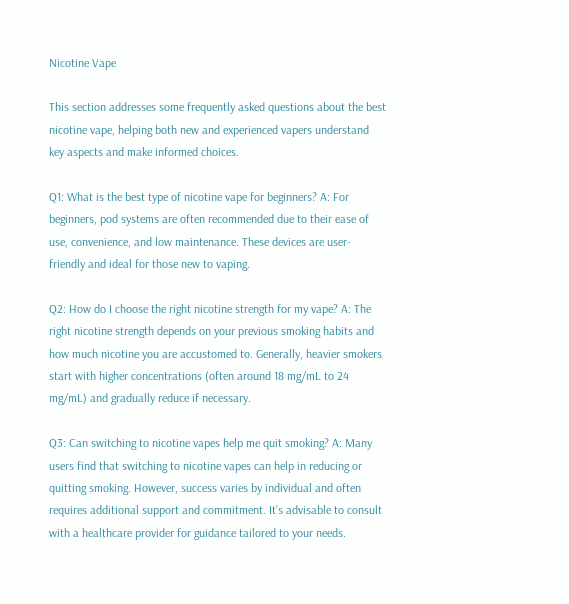Nicotine Vape

This section addresses some frequently asked questions about the best nicotine vape, helping both new and experienced vapers understand key aspects and make informed choices.

Q1: What is the best type of nicotine vape for beginners? A: For beginners, pod systems are often recommended due to their ease of use, convenience, and low maintenance. These devices are user-friendly and ideal for those new to vaping.

Q2: How do I choose the right nicotine strength for my vape? A: The right nicotine strength depends on your previous smoking habits and how much nicotine you are accustomed to. Generally, heavier smokers start with higher concentrations (often around 18 mg/mL to 24 mg/mL) and gradually reduce if necessary.

Q3: Can switching to nicotine vapes help me quit smoking? A: Many users find that switching to nicotine vapes can help in reducing or quitting smoking. However, success varies by individual and often requires additional support and commitment. It’s advisable to consult with a healthcare provider for guidance tailored to your needs.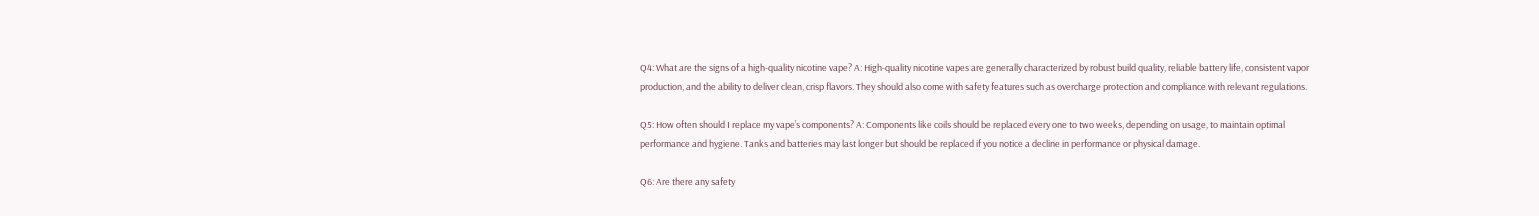Q4: What are the signs of a high-quality nicotine vape? A: High-quality nicotine vapes are generally characterized by robust build quality, reliable battery life, consistent vapor production, and the ability to deliver clean, crisp flavors. They should also come with safety features such as overcharge protection and compliance with relevant regulations.

Q5: How often should I replace my vape’s components? A: Components like coils should be replaced every one to two weeks, depending on usage, to maintain optimal performance and hygiene. Tanks and batteries may last longer but should be replaced if you notice a decline in performance or physical damage.

Q6: Are there any safety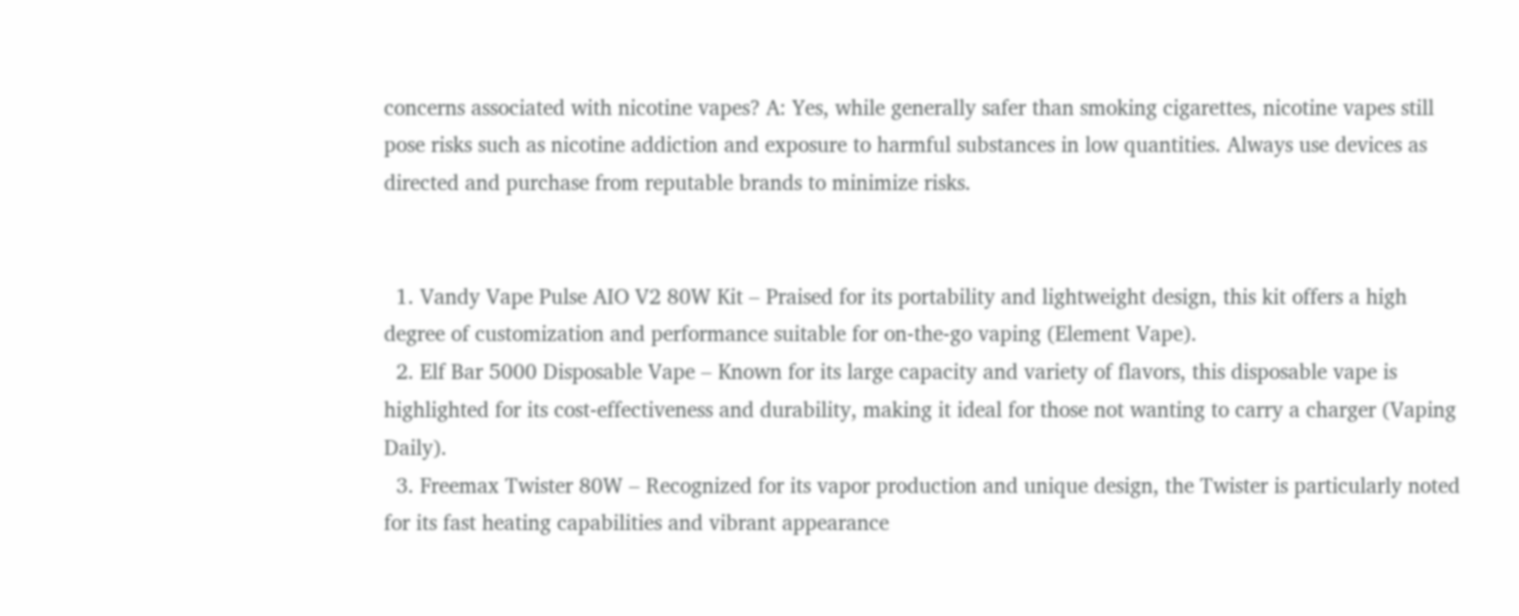concerns associated with nicotine vapes? A: Yes, while generally safer than smoking cigarettes, nicotine vapes still pose risks such as nicotine addiction and exposure to harmful substances in low quantities. Always use devices as directed and purchase from reputable brands to minimize risks.


  1. Vandy Vape Pulse AIO V2 80W Kit – Praised for its portability and lightweight design, this kit offers a high degree of customization and performance suitable for on-the-go vaping (Element Vape).
  2. Elf Bar 5000 Disposable Vape – Known for its large capacity and variety of flavors, this disposable vape is highlighted for its cost-effectiveness and durability, making it ideal for those not wanting to carry a charger (Vaping Daily).
  3. Freemax Twister 80W – Recognized for its vapor production and unique design, the Twister is particularly noted for its fast heating capabilities and vibrant appearance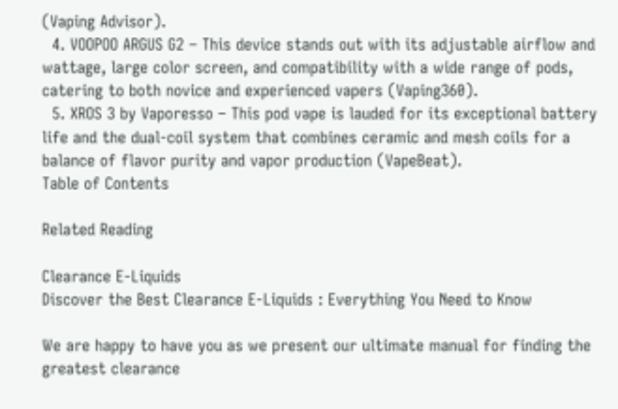(Vaping Advisor).
  4. VOOPOO ARGUS G2 – This device stands out with its adjustable airflow and wattage, large color screen, and compatibility with a wide range of pods, catering to both novice and experienced vapers (Vaping360).
  5. XROS 3 by Vaporesso – This pod vape is lauded for its exceptional battery life and the dual-coil system that combines ceramic and mesh coils for a balance of flavor purity and vapor production (VapeBeat).
Table of Contents

Related Reading

Clearance E-Liquids
Discover the Best Clearance E-Liquids : Everything You Need to Know

We are happy to have you as we present our ultimate manual for finding the greatest clearance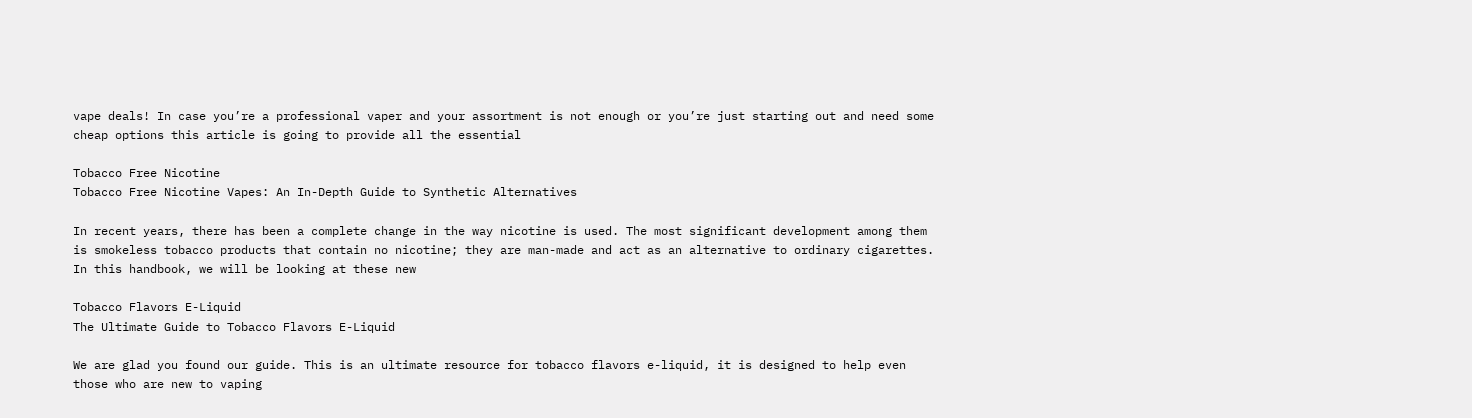vape deals! In case you’re a professional vaper and your assortment is not enough or you’re just starting out and need some cheap options this article is going to provide all the essential

Tobacco Free Nicotine
Tobacco Free Nicotine Vapes: An In-Depth Guide to Synthetic Alternatives

In recent years, there has been a complete change in the way nicotine is used. The most significant development among them is smokeless tobacco products that contain no nicotine; they are man-made and act as an alternative to ordinary cigarettes. In this handbook, we will be looking at these new

Tobacco Flavors E-Liquid
The Ultimate Guide to Tobacco Flavors E-Liquid

We are glad you found our guide. This is an ultimate resource for tobacco flavors e-liquid, it is designed to help even those who are new to vaping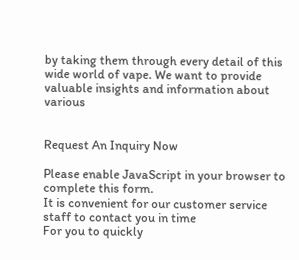by taking them through every detail of this wide world of vape. We want to provide valuable insights and information about various


Request An Inquiry Now

Please enable JavaScript in your browser to complete this form.
It is convenient for our customer service staff to contact you in time
For you to quickly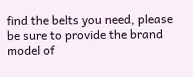find the belts you need, please be sure to provide the brand model of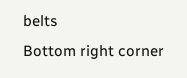belts
Bottom right corner